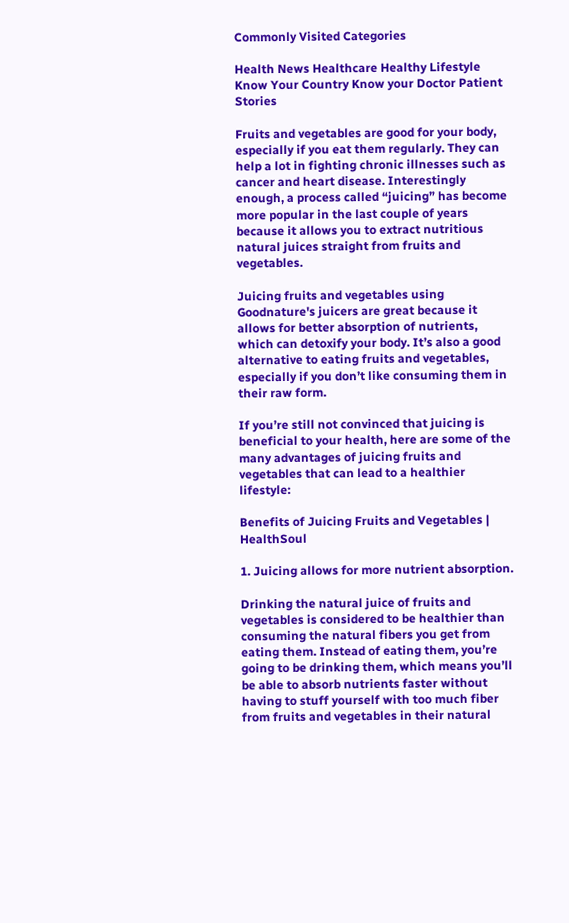Commonly Visited Categories

Health News Healthcare Healthy Lifestyle Know Your Country Know your Doctor Patient Stories

Fruits and vegetables are good for your body, especially if you eat them regularly. They can help a lot in fighting chronic illnesses such as cancer and heart disease. Interestingly enough, a process called “juicing” has become more popular in the last couple of years because it allows you to extract nutritious natural juices straight from fruits and vegetables.

Juicing fruits and vegetables using Goodnature's juicers are great because it allows for better absorption of nutrients, which can detoxify your body. It’s also a good alternative to eating fruits and vegetables, especially if you don’t like consuming them in their raw form.

If you’re still not convinced that juicing is beneficial to your health, here are some of the many advantages of juicing fruits and vegetables that can lead to a healthier lifestyle:

Benefits of Juicing Fruits and Vegetables | HealthSoul

1. Juicing allows for more nutrient absorption.

Drinking the natural juice of fruits and vegetables is considered to be healthier than consuming the natural fibers you get from eating them. Instead of eating them, you’re going to be drinking them, which means you’ll be able to absorb nutrients faster without having to stuff yourself with too much fiber from fruits and vegetables in their natural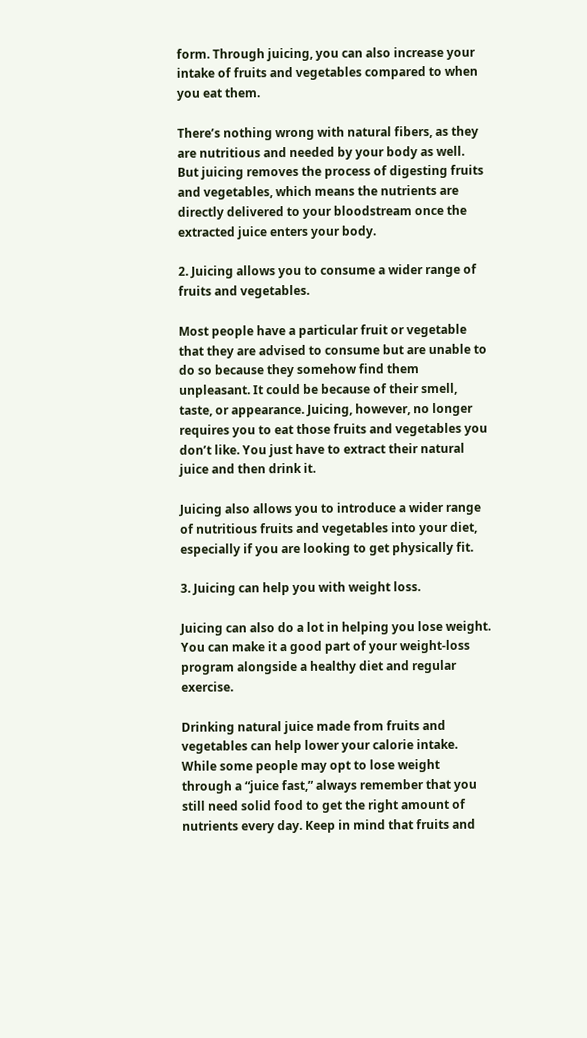form. Through juicing, you can also increase your intake of fruits and vegetables compared to when you eat them.

There’s nothing wrong with natural fibers, as they are nutritious and needed by your body as well. But juicing removes the process of digesting fruits and vegetables, which means the nutrients are directly delivered to your bloodstream once the extracted juice enters your body.

2. Juicing allows you to consume a wider range of fruits and vegetables.

Most people have a particular fruit or vegetable that they are advised to consume but are unable to do so because they somehow find them unpleasant. It could be because of their smell, taste, or appearance. Juicing, however, no longer requires you to eat those fruits and vegetables you don’t like. You just have to extract their natural juice and then drink it.

Juicing also allows you to introduce a wider range of nutritious fruits and vegetables into your diet, especially if you are looking to get physically fit.

3. Juicing can help you with weight loss.

Juicing can also do a lot in helping you lose weight. You can make it a good part of your weight-loss program alongside a healthy diet and regular exercise.

Drinking natural juice made from fruits and vegetables can help lower your calorie intake. While some people may opt to lose weight through a “juice fast,” always remember that you still need solid food to get the right amount of nutrients every day. Keep in mind that fruits and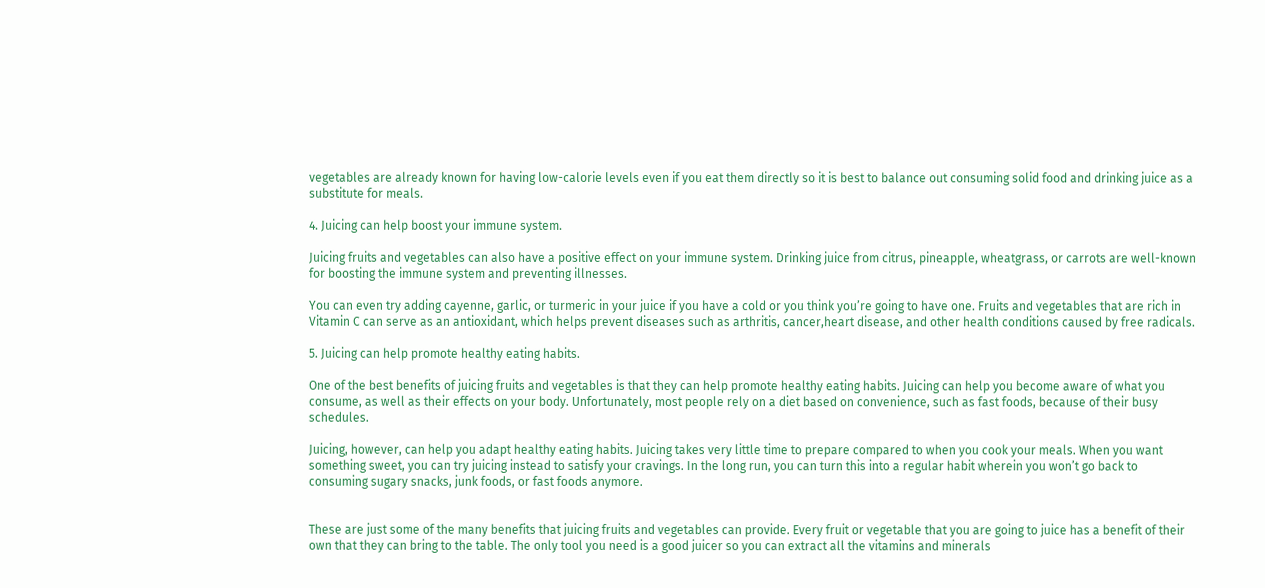vegetables are already known for having low-calorie levels even if you eat them directly so it is best to balance out consuming solid food and drinking juice as a substitute for meals.

4. Juicing can help boost your immune system.

Juicing fruits and vegetables can also have a positive effect on your immune system. Drinking juice from citrus, pineapple, wheatgrass, or carrots are well-known for boosting the immune system and preventing illnesses.

You can even try adding cayenne, garlic, or turmeric in your juice if you have a cold or you think you’re going to have one. Fruits and vegetables that are rich in Vitamin C can serve as an antioxidant, which helps prevent diseases such as arthritis, cancer,heart disease, and other health conditions caused by free radicals.

5. Juicing can help promote healthy eating habits.

One of the best benefits of juicing fruits and vegetables is that they can help promote healthy eating habits. Juicing can help you become aware of what you consume, as well as their effects on your body. Unfortunately, most people rely on a diet based on convenience, such as fast foods, because of their busy schedules.

Juicing, however, can help you adapt healthy eating habits. Juicing takes very little time to prepare compared to when you cook your meals. When you want something sweet, you can try juicing instead to satisfy your cravings. In the long run, you can turn this into a regular habit wherein you won’t go back to consuming sugary snacks, junk foods, or fast foods anymore.


These are just some of the many benefits that juicing fruits and vegetables can provide. Every fruit or vegetable that you are going to juice has a benefit of their own that they can bring to the table. The only tool you need is a good juicer so you can extract all the vitamins and minerals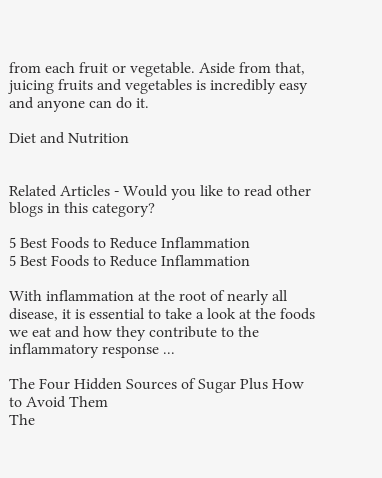from each fruit or vegetable. Aside from that, juicing fruits and vegetables is incredibly easy and anyone can do it.

Diet and Nutrition


Related Articles - Would you like to read other blogs in this category?

5 Best Foods to Reduce Inflammation
5 Best Foods to Reduce Inflammation

With inflammation at the root of nearly all disease, it is essential to take a look at the foods we eat and how they contribute to the inflammatory response ...

The Four Hidden Sources of Sugar Plus How to Avoid Them
The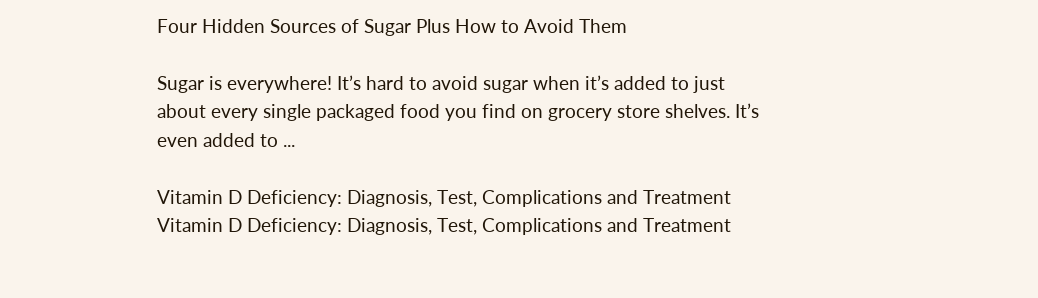Four Hidden Sources of Sugar Plus How to Avoid Them

Sugar is everywhere! It’s hard to avoid sugar when it’s added to just about every single packaged food you find on grocery store shelves. It’s even added to ...

Vitamin D Deficiency: Diagnosis, Test, Complications and Treatment
Vitamin D Deficiency: Diagnosis, Test, Complications and Treatment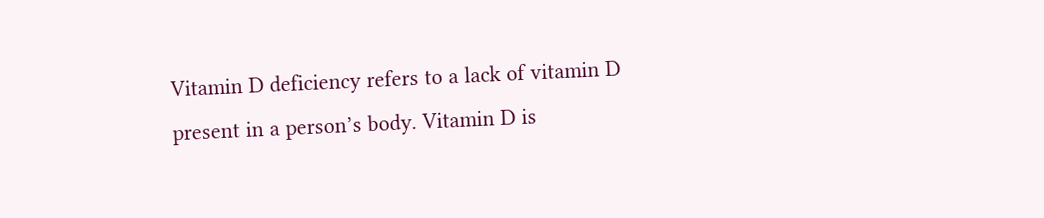Vitamin D deficiency refers to a lack of vitamin D present in a person’s body. Vitamin D is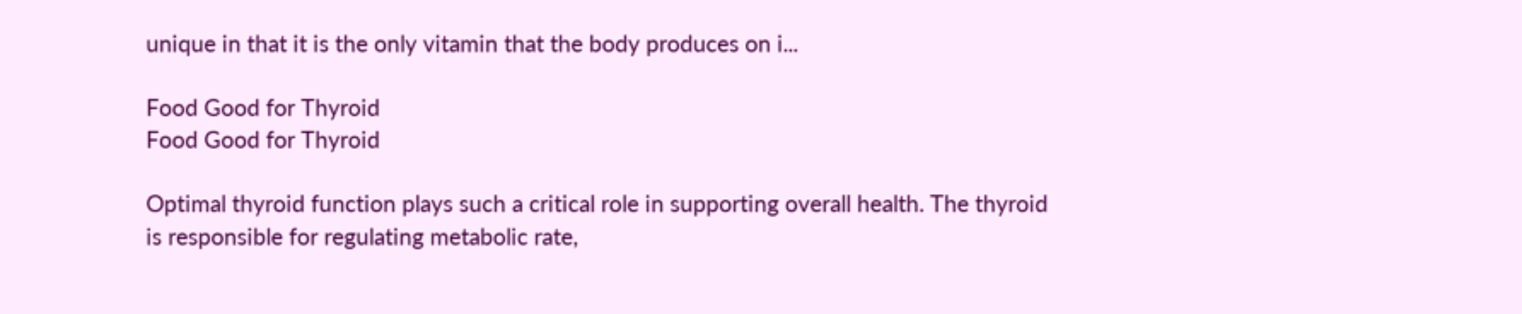unique in that it is the only vitamin that the body produces on i...

Food Good for Thyroid
Food Good for Thyroid

Optimal thyroid function plays such a critical role in supporting overall health. The thyroid is responsible for regulating metabolic rate,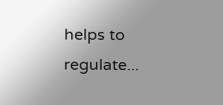helps to regulate...